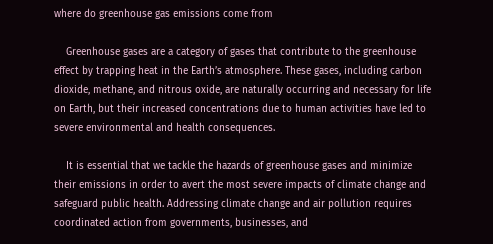where do greenhouse gas emissions come from

    Greenhouse gases are a category of gases that contribute to the greenhouse effect by trapping heat in the Earth’s atmosphere. These gases, including carbon dioxide, methane, and nitrous oxide, are naturally occurring and necessary for life on Earth, but their increased concentrations due to human activities have led to severe environmental and health consequences.

    It is essential that we tackle the hazards of greenhouse gases and minimize their emissions in order to avert the most severe impacts of climate change and safeguard public health. Addressing climate change and air pollution requires coordinated action from governments, businesses, and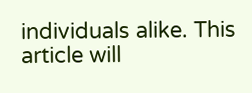individuals alike. This article will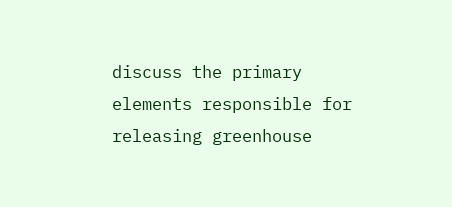discuss the primary elements responsible for releasing greenhouse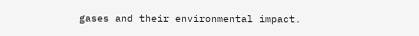gases and their environmental impact.